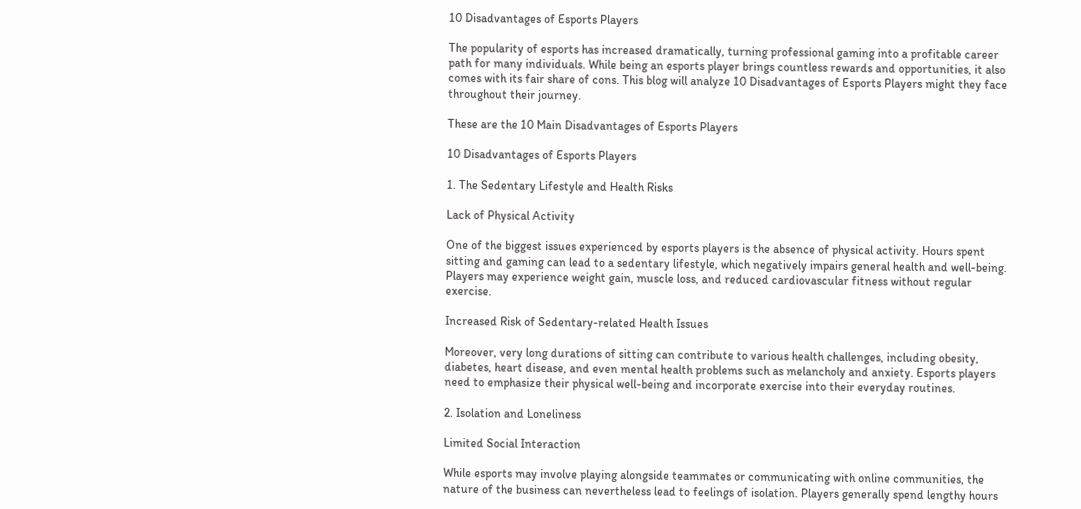10 Disadvantages of Esports Players

The popularity of esports has increased dramatically, turning professional gaming into a profitable career path for many individuals. While being an esports player brings countless rewards and opportunities, it also comes with its fair share of cons. This blog will analyze 10 Disadvantages of Esports Players might they face throughout their journey.

These are the 10 Main Disadvantages of Esports Players

10 Disadvantages of Esports Players

1. The Sedentary Lifestyle and Health Risks

Lack of Physical Activity

One of the biggest issues experienced by esports players is the absence of physical activity. Hours spent sitting and gaming can lead to a sedentary lifestyle, which negatively impairs general health and well-being. Players may experience weight gain, muscle loss, and reduced cardiovascular fitness without regular exercise.

Increased Risk of Sedentary-related Health Issues

Moreover, very long durations of sitting can contribute to various health challenges, including obesity, diabetes, heart disease, and even mental health problems such as melancholy and anxiety. Esports players need to emphasize their physical well-being and incorporate exercise into their everyday routines.

2. Isolation and Loneliness

Limited Social Interaction

While esports may involve playing alongside teammates or communicating with online communities, the nature of the business can nevertheless lead to feelings of isolation. Players generally spend lengthy hours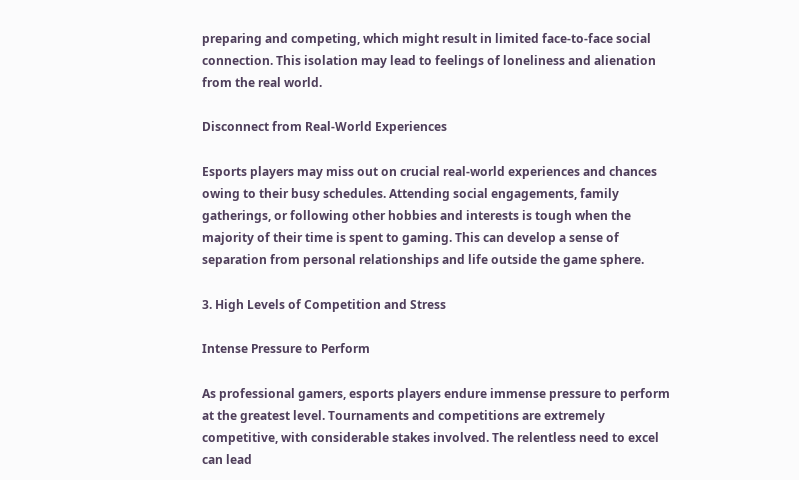preparing and competing, which might result in limited face-to-face social connection. This isolation may lead to feelings of loneliness and alienation from the real world.

Disconnect from Real-World Experiences

Esports players may miss out on crucial real-world experiences and chances owing to their busy schedules. Attending social engagements, family gatherings, or following other hobbies and interests is tough when the majority of their time is spent to gaming. This can develop a sense of separation from personal relationships and life outside the game sphere.

3. High Levels of Competition and Stress

Intense Pressure to Perform

As professional gamers, esports players endure immense pressure to perform at the greatest level. Tournaments and competitions are extremely competitive, with considerable stakes involved. The relentless need to excel can lead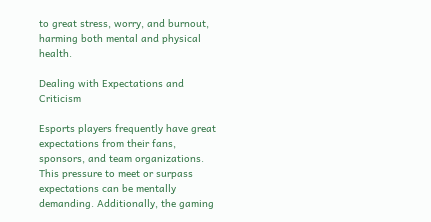to great stress, worry, and burnout, harming both mental and physical health.

Dealing with Expectations and Criticism

Esports players frequently have great expectations from their fans, sponsors, and team organizations. This pressure to meet or surpass expectations can be mentally demanding. Additionally, the gaming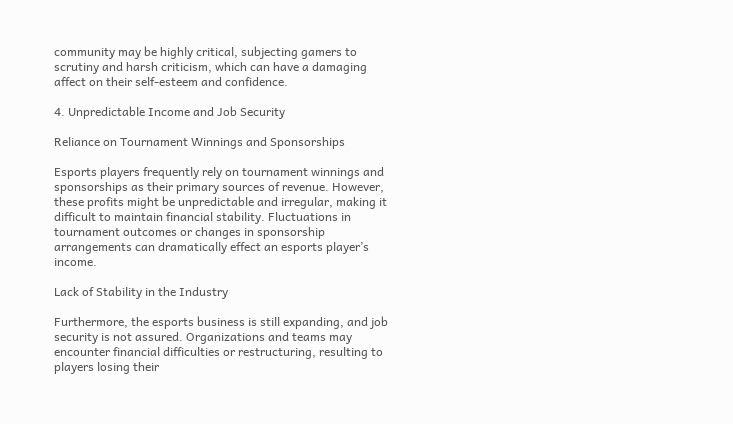community may be highly critical, subjecting gamers to scrutiny and harsh criticism, which can have a damaging affect on their self-esteem and confidence.

4. Unpredictable Income and Job Security

Reliance on Tournament Winnings and Sponsorships

Esports players frequently rely on tournament winnings and sponsorships as their primary sources of revenue. However, these profits might be unpredictable and irregular, making it difficult to maintain financial stability. Fluctuations in tournament outcomes or changes in sponsorship arrangements can dramatically effect an esports player’s income.

Lack of Stability in the Industry

Furthermore, the esports business is still expanding, and job security is not assured. Organizations and teams may encounter financial difficulties or restructuring, resulting to players losing their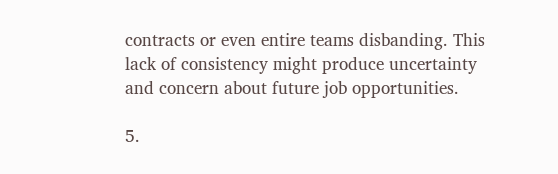contracts or even entire teams disbanding. This lack of consistency might produce uncertainty and concern about future job opportunities.

5.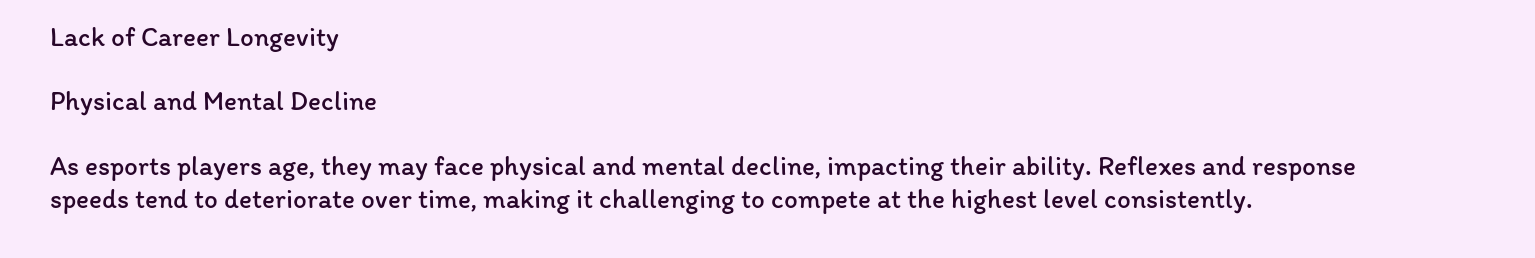Lack of Career Longevity

Physical and Mental Decline

As esports players age, they may face physical and mental decline, impacting their ability. Reflexes and response speeds tend to deteriorate over time, making it challenging to compete at the highest level consistently.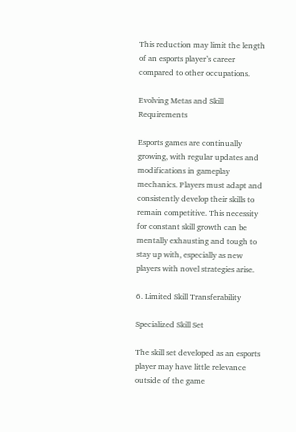This reduction may limit the length of an esports player’s career compared to other occupations.

Evolving Metas and Skill Requirements

Esports games are continually growing, with regular updates and modifications in gameplay mechanics. Players must adapt and consistently develop their skills to remain competitive. This necessity for constant skill growth can be mentally exhausting and tough to stay up with, especially as new players with novel strategies arise.

6. Limited Skill Transferability

Specialized Skill Set

The skill set developed as an esports player may have little relevance outside of the game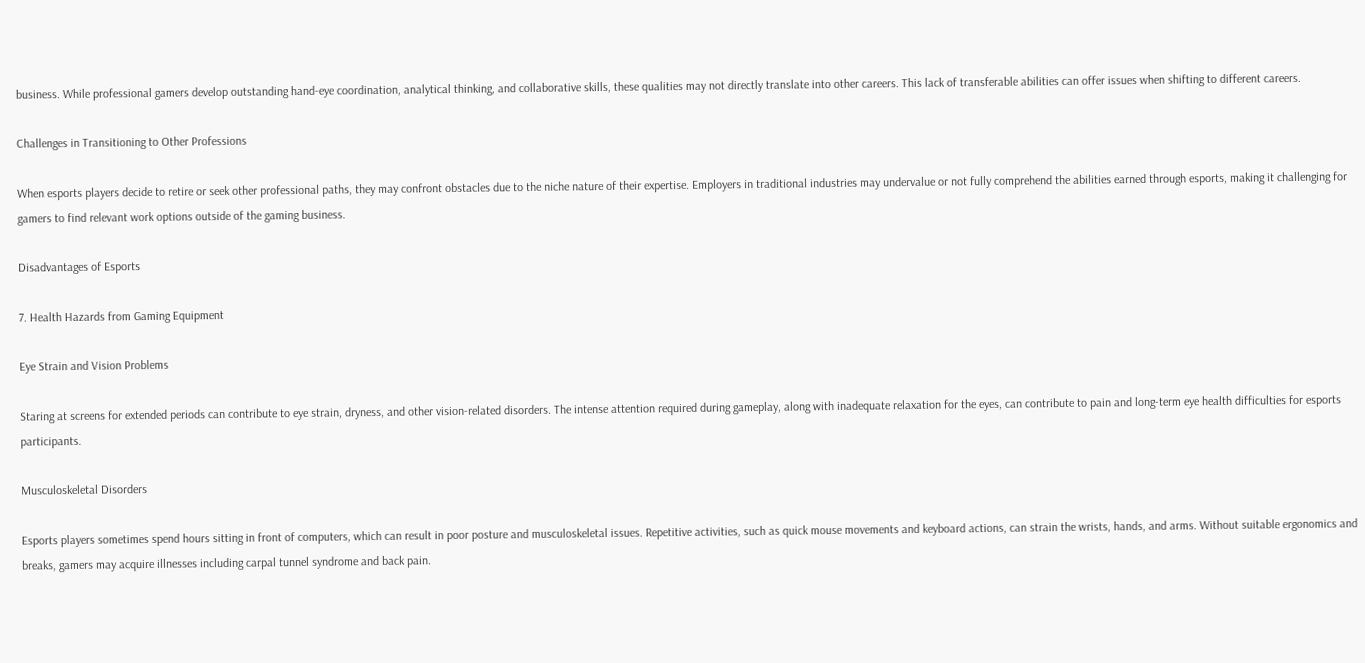business. While professional gamers develop outstanding hand-eye coordination, analytical thinking, and collaborative skills, these qualities may not directly translate into other careers. This lack of transferable abilities can offer issues when shifting to different careers.

Challenges in Transitioning to Other Professions

When esports players decide to retire or seek other professional paths, they may confront obstacles due to the niche nature of their expertise. Employers in traditional industries may undervalue or not fully comprehend the abilities earned through esports, making it challenging for gamers to find relevant work options outside of the gaming business.

Disadvantages of Esports

7. Health Hazards from Gaming Equipment

Eye Strain and Vision Problems

Staring at screens for extended periods can contribute to eye strain, dryness, and other vision-related disorders. The intense attention required during gameplay, along with inadequate relaxation for the eyes, can contribute to pain and long-term eye health difficulties for esports participants.

Musculoskeletal Disorders

Esports players sometimes spend hours sitting in front of computers, which can result in poor posture and musculoskeletal issues. Repetitive activities, such as quick mouse movements and keyboard actions, can strain the wrists, hands, and arms. Without suitable ergonomics and breaks, gamers may acquire illnesses including carpal tunnel syndrome and back pain.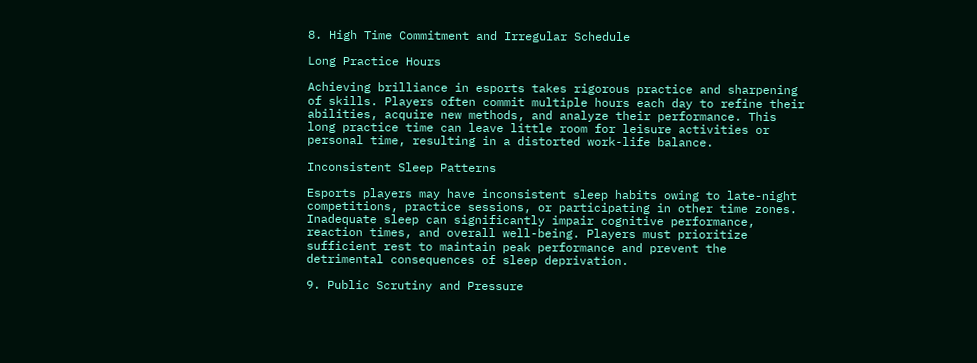8. High Time Commitment and Irregular Schedule

Long Practice Hours

Achieving brilliance in esports takes rigorous practice and sharpening of skills. Players often commit multiple hours each day to refine their abilities, acquire new methods, and analyze their performance. This long practice time can leave little room for leisure activities or personal time, resulting in a distorted work-life balance.

Inconsistent Sleep Patterns

Esports players may have inconsistent sleep habits owing to late-night competitions, practice sessions, or participating in other time zones. Inadequate sleep can significantly impair cognitive performance, reaction times, and overall well-being. Players must prioritize sufficient rest to maintain peak performance and prevent the detrimental consequences of sleep deprivation.

9. Public Scrutiny and Pressure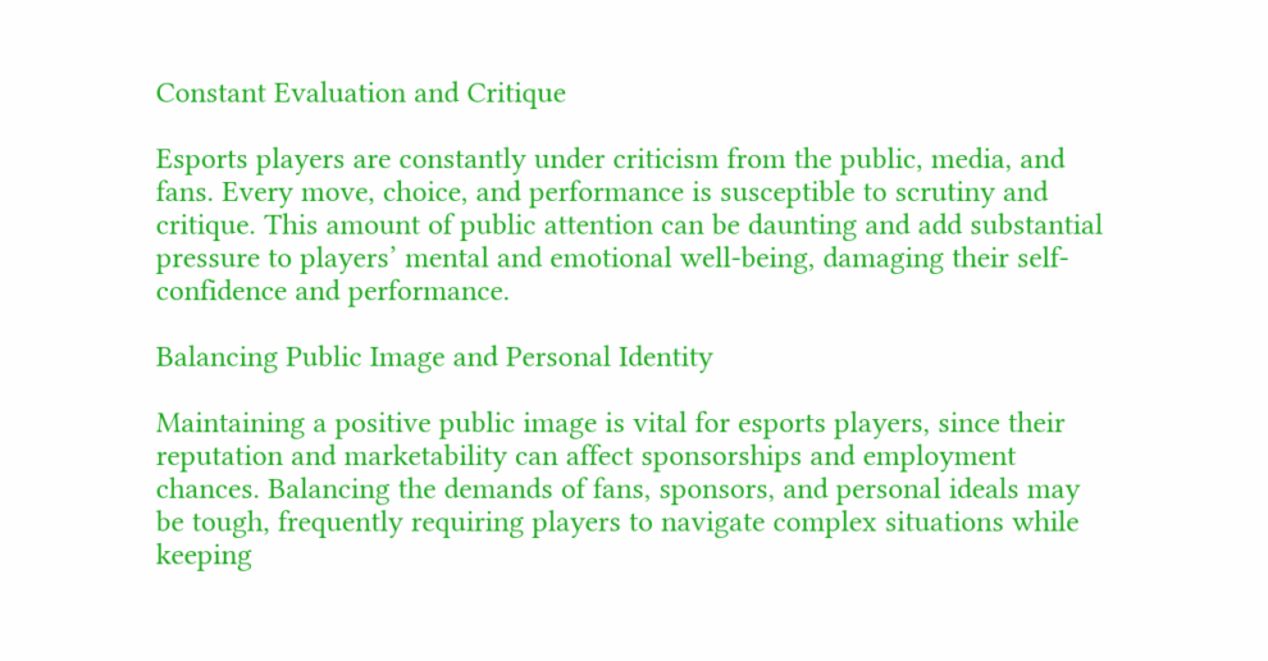Constant Evaluation and Critique

Esports players are constantly under criticism from the public, media, and fans. Every move, choice, and performance is susceptible to scrutiny and critique. This amount of public attention can be daunting and add substantial pressure to players’ mental and emotional well-being, damaging their self-confidence and performance.

Balancing Public Image and Personal Identity

Maintaining a positive public image is vital for esports players, since their reputation and marketability can affect sponsorships and employment chances. Balancing the demands of fans, sponsors, and personal ideals may be tough, frequently requiring players to navigate complex situations while keeping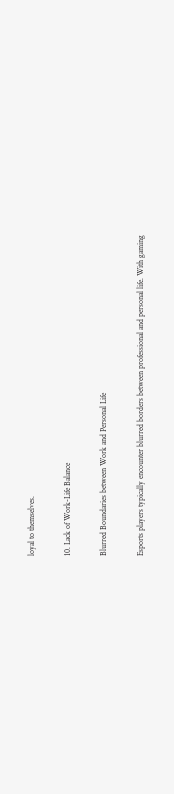loyal to themselves.

10. Lack of Work-Life Balance

Blurred Boundaries between Work and Personal Life

Esports players typically encounter blurred borders between professional and personal life. With gaming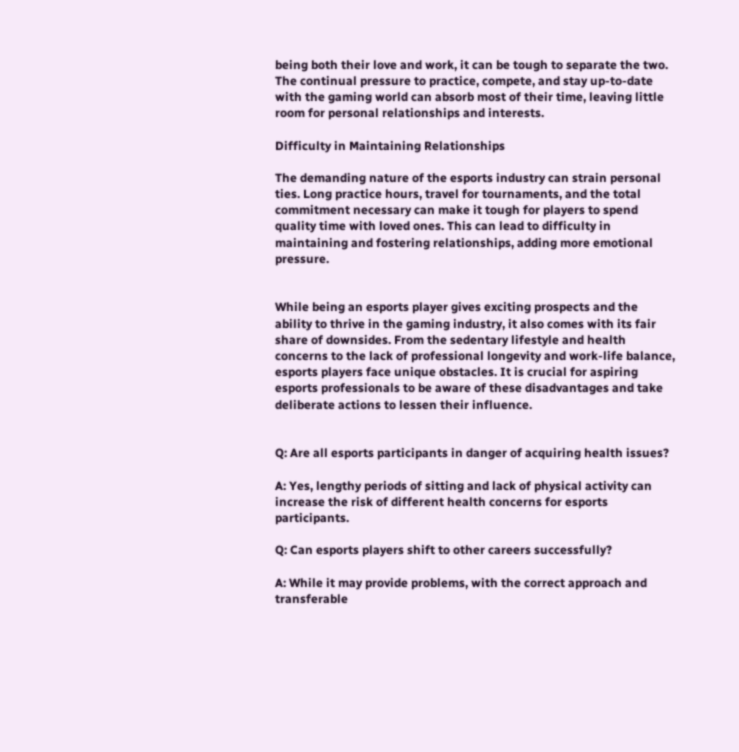being both their love and work, it can be tough to separate the two. The continual pressure to practice, compete, and stay up-to-date with the gaming world can absorb most of their time, leaving little room for personal relationships and interests.

Difficulty in Maintaining Relationships

The demanding nature of the esports industry can strain personal ties. Long practice hours, travel for tournaments, and the total commitment necessary can make it tough for players to spend quality time with loved ones. This can lead to difficulty in maintaining and fostering relationships, adding more emotional pressure.


While being an esports player gives exciting prospects and the ability to thrive in the gaming industry, it also comes with its fair share of downsides. From the sedentary lifestyle and health concerns to the lack of professional longevity and work-life balance, esports players face unique obstacles. It is crucial for aspiring esports professionals to be aware of these disadvantages and take deliberate actions to lessen their influence.


Q: Are all esports participants in danger of acquiring health issues?

A: Yes, lengthy periods of sitting and lack of physical activity can increase the risk of different health concerns for esports participants.

Q: Can esports players shift to other careers successfully?

A: While it may provide problems, with the correct approach and transferable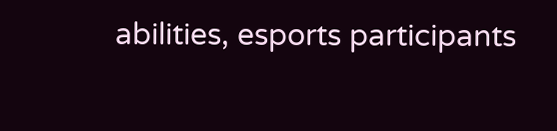abilities, esports participants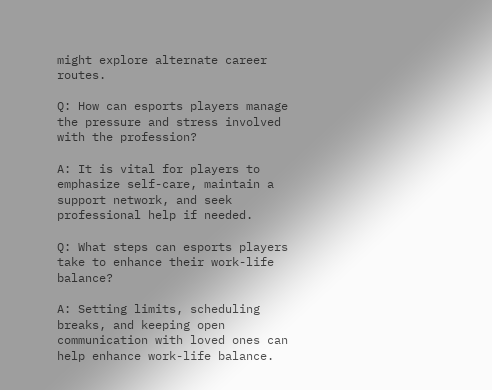might explore alternate career routes.

Q: How can esports players manage the pressure and stress involved with the profession?

A: It is vital for players to emphasize self-care, maintain a support network, and seek professional help if needed.

Q: What steps can esports players take to enhance their work-life balance?

A: Setting limits, scheduling breaks, and keeping open communication with loved ones can help enhance work-life balance.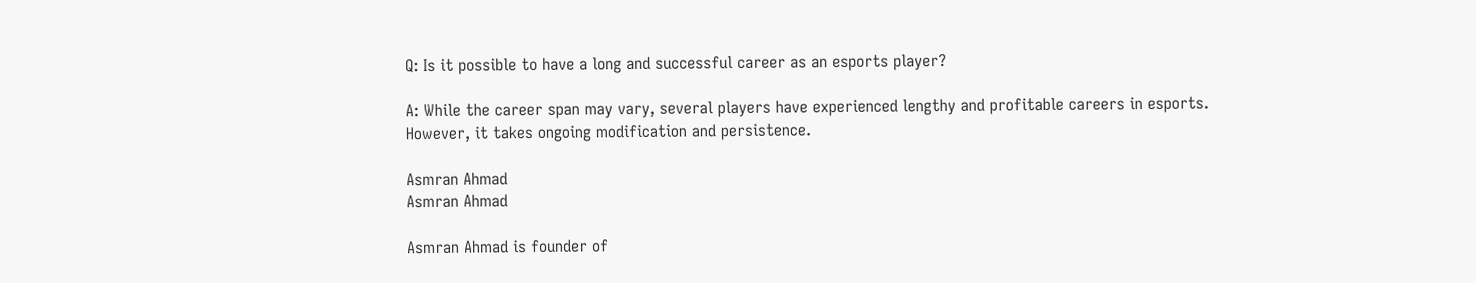Q: Is it possible to have a long and successful career as an esports player?

A: While the career span may vary, several players have experienced lengthy and profitable careers in esports. However, it takes ongoing modification and persistence.

Asmran Ahmad
Asmran Ahmad

Asmran Ahmad is founder of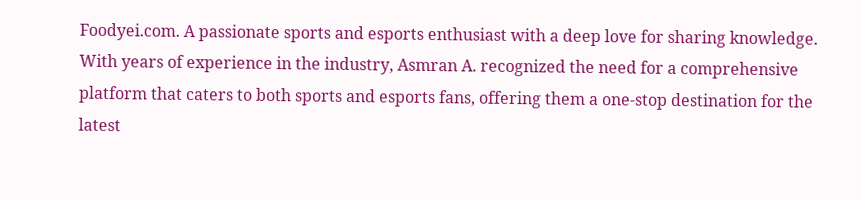Foodyei.com. A passionate sports and esports enthusiast with a deep love for sharing knowledge. With years of experience in the industry, Asmran A. recognized the need for a comprehensive platform that caters to both sports and esports fans, offering them a one-stop destination for the latest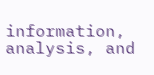information, analysis, and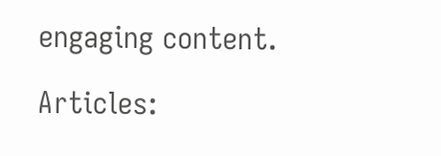engaging content.

Articles: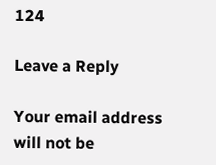124

Leave a Reply

Your email address will not be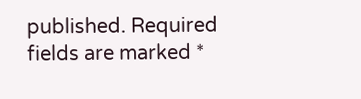published. Required fields are marked *